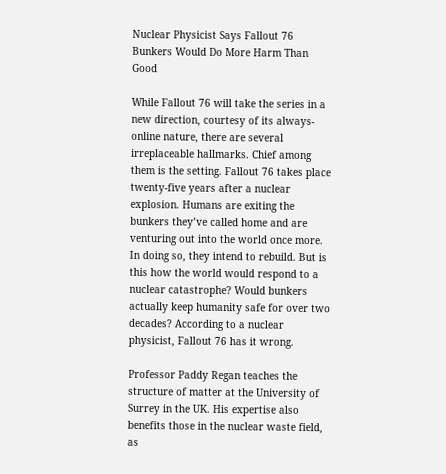Nuclear Physicist Says Fallout 76 Bunkers Would Do More Harm Than Good

While Fallout 76 will take the series in a new direction, courtesy of its always-online nature, there are several irreplaceable hallmarks. Chief among them is the setting. Fallout 76 takes place twenty-five years after a nuclear explosion. Humans are exiting the bunkers they’ve called home and are venturing out into the world once more. In doing so, they intend to rebuild. But is this how the world would respond to a nuclear catastrophe? Would bunkers actually keep humanity safe for over two decades? According to a nuclear physicist, Fallout 76 has it wrong.

Professor Paddy Regan teaches the structure of matter at the University of Surrey in the UK. His expertise also benefits those in the nuclear waste field, as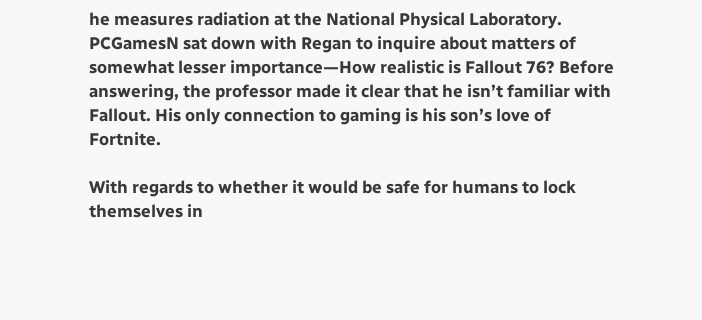he measures radiation at the National Physical Laboratory. PCGamesN sat down with Regan to inquire about matters of somewhat lesser importance—How realistic is Fallout 76? Before answering, the professor made it clear that he isn’t familiar with Fallout. His only connection to gaming is his son’s love of Fortnite.

With regards to whether it would be safe for humans to lock themselves in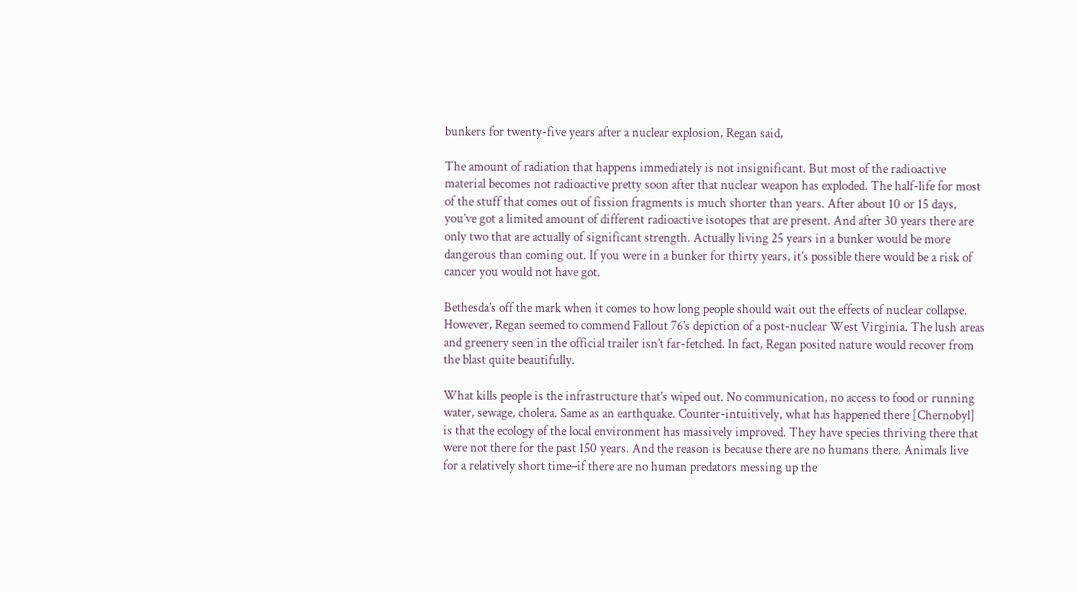bunkers for twenty-five years after a nuclear explosion, Regan said,

The amount of radiation that happens immediately is not insignificant. But most of the radioactive material becomes not radioactive pretty soon after that nuclear weapon has exploded. The half-life for most of the stuff that comes out of fission fragments is much shorter than years. After about 10 or 15 days, you’ve got a limited amount of different radioactive isotopes that are present. And after 30 years there are only two that are actually of significant strength. Actually living 25 years in a bunker would be more dangerous than coming out. If you were in a bunker for thirty years, it’s possible there would be a risk of cancer you would not have got.

Bethesda’s off the mark when it comes to how long people should wait out the effects of nuclear collapse. However, Regan seemed to commend Fallout 76’s depiction of a post-nuclear West Virginia. The lush areas and greenery seen in the official trailer isn’t far-fetched. In fact, Regan posited nature would recover from the blast quite beautifully.

What kills people is the infrastructure that’s wiped out. No communication, no access to food or running water, sewage, cholera. Same as an earthquake. Counter-intuitively, what has happened there [Chernobyl] is that the ecology of the local environment has massively improved. They have species thriving there that were not there for the past 150 years. And the reason is because there are no humans there. Animals live for a relatively short time–if there are no human predators messing up the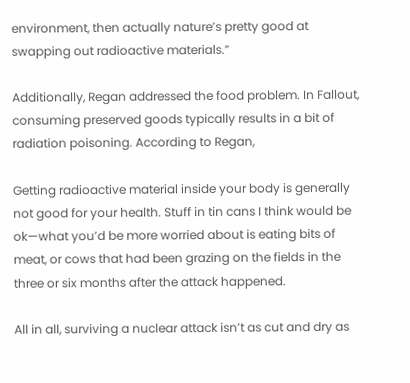environment, then actually nature’s pretty good at swapping out radioactive materials.”

Additionally, Regan addressed the food problem. In Fallout, consuming preserved goods typically results in a bit of radiation poisoning. According to Regan,

Getting radioactive material inside your body is generally not good for your health. Stuff in tin cans I think would be ok—what you’d be more worried about is eating bits of meat, or cows that had been grazing on the fields in the three or six months after the attack happened.

All in all, surviving a nuclear attack isn’t as cut and dry as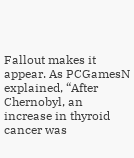Fallout makes it appear. As PCGamesN explained, “After Chernobyl, an increase in thyroid cancer was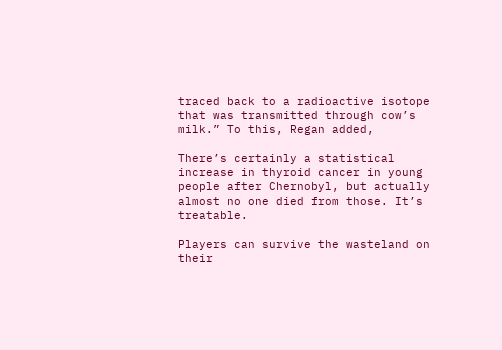traced back to a radioactive isotope that was transmitted through cow’s milk.” To this, Regan added,

There’s certainly a statistical increase in thyroid cancer in young people after Chernobyl, but actually almost no one died from those. It’s treatable.

Players can survive the wasteland on their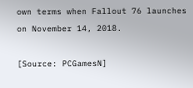own terms when Fallout 76 launches on November 14, 2018.

[Source: PCGamesN]